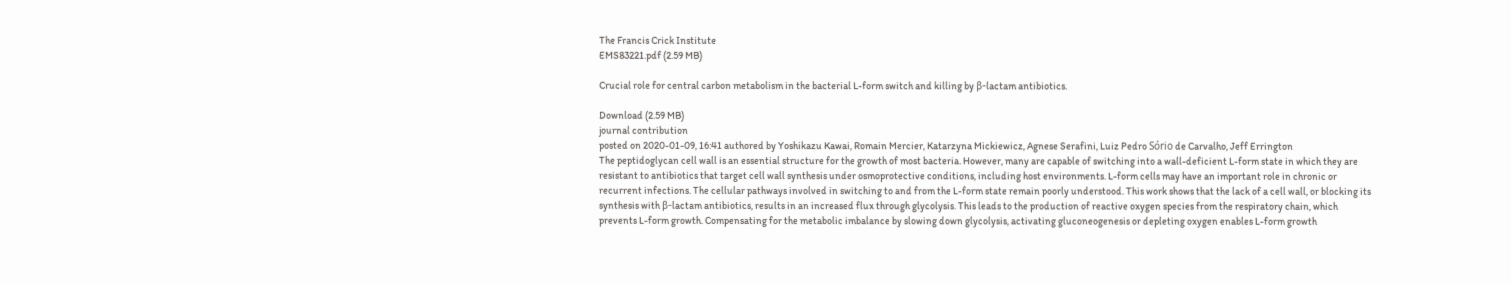The Francis Crick Institute
EMS83221.pdf (2.59 MB)

Crucial role for central carbon metabolism in the bacterial L-form switch and killing by β-lactam antibiotics.

Download (2.59 MB)
journal contribution
posted on 2020-01-09, 16:41 authored by Yoshikazu Kawai, Romain Mercier, Katarzyna Mickiewicz, Agnese Serafini, Luiz Pedro Sório de Carvalho, Jeff Errington
The peptidoglycan cell wall is an essential structure for the growth of most bacteria. However, many are capable of switching into a wall-deficient L-form state in which they are resistant to antibiotics that target cell wall synthesis under osmoprotective conditions, including host environments. L-form cells may have an important role in chronic or recurrent infections. The cellular pathways involved in switching to and from the L-form state remain poorly understood. This work shows that the lack of a cell wall, or blocking its synthesis with β-lactam antibiotics, results in an increased flux through glycolysis. This leads to the production of reactive oxygen species from the respiratory chain, which prevents L-form growth. Compensating for the metabolic imbalance by slowing down glycolysis, activating gluconeogenesis or depleting oxygen enables L-form growth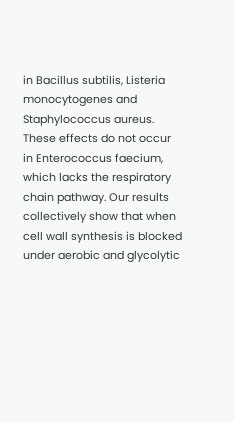in Bacillus subtilis, Listeria monocytogenes and Staphylococcus aureus. These effects do not occur in Enterococcus faecium, which lacks the respiratory chain pathway. Our results collectively show that when cell wall synthesis is blocked under aerobic and glycolytic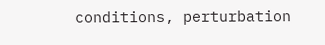conditions, perturbation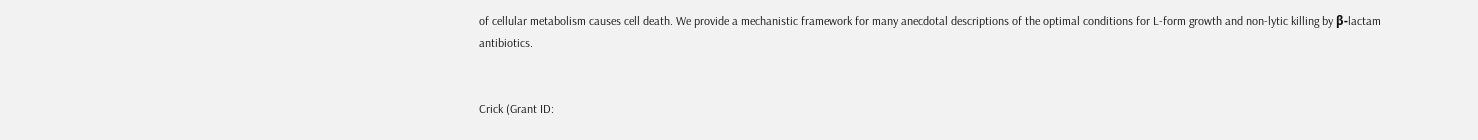of cellular metabolism causes cell death. We provide a mechanistic framework for many anecdotal descriptions of the optimal conditions for L-form growth and non-lytic killing by β-lactam antibiotics.


Crick (Grant ID: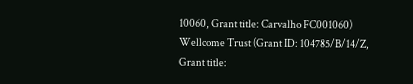10060, Grant title: Carvalho FC001060) Wellcome Trust (Grant ID: 104785/B/14/Z, Grant title: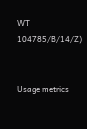WT 104785/B/14/Z)


Usage metrics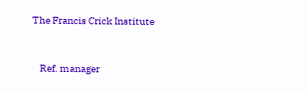The Francis Crick Institute



    Ref. manager